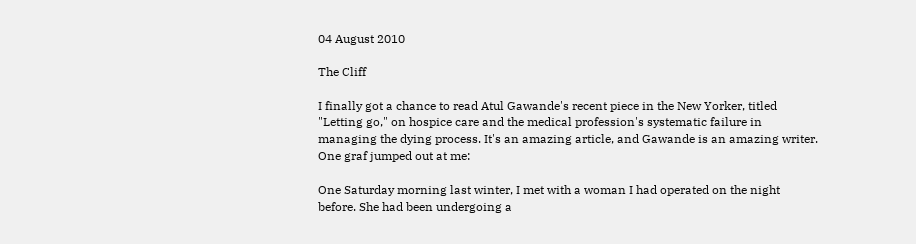04 August 2010

The Cliff

I finally got a chance to read Atul Gawande's recent piece in the New Yorker, titled "Letting go," on hospice care and the medical profession's systematic failure in managing the dying process. It's an amazing article, and Gawande is an amazing writer. One graf jumped out at me:

One Saturday morning last winter, I met with a woman I had operated on the night before. She had been undergoing a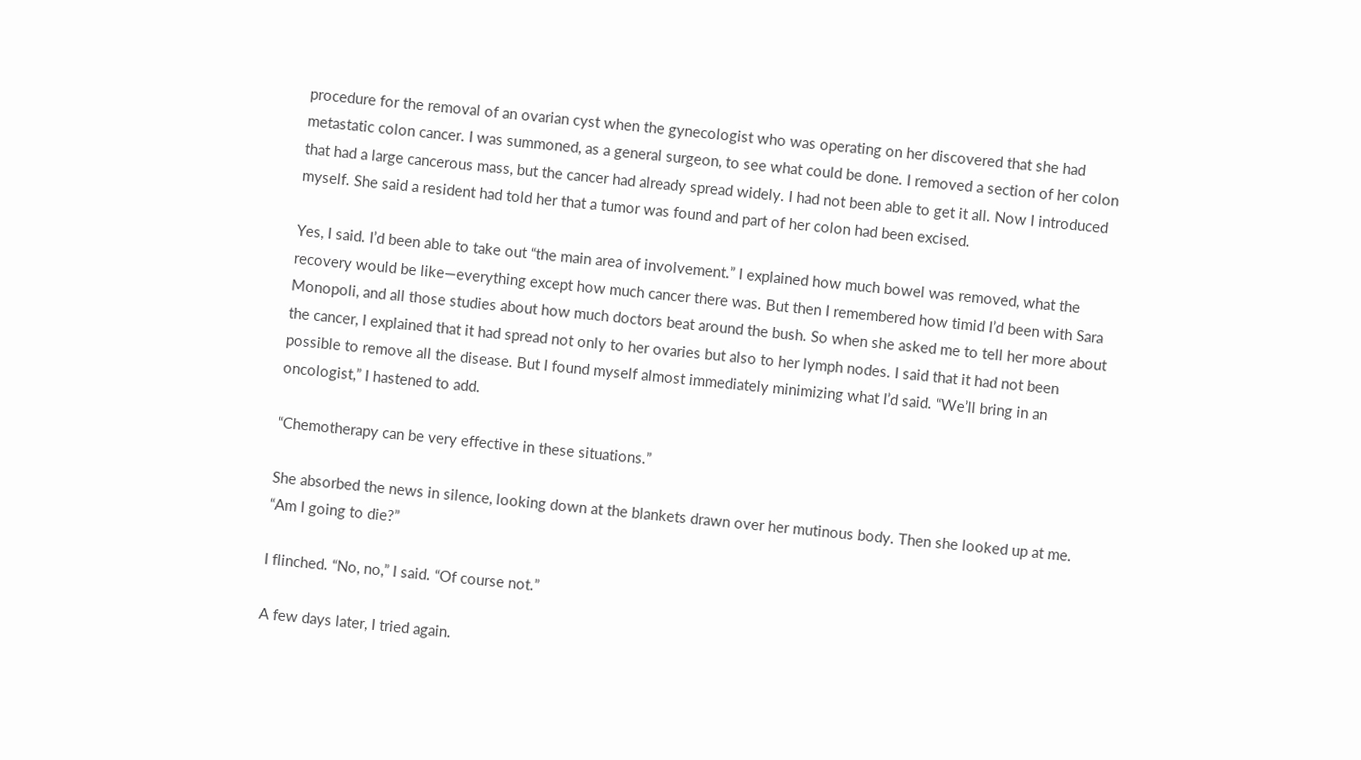procedure for the removal of an ovarian cyst when the gynecologist who was operating on her discovered that she had metastatic colon cancer. I was summoned, as a general surgeon, to see what could be done. I removed a section of her colon that had a large cancerous mass, but the cancer had already spread widely. I had not been able to get it all. Now I introduced myself. She said a resident had told her that a tumor was found and part of her colon had been excised.

Yes, I said. I’d been able to take out “the main area of involvement.” I explained how much bowel was removed, what the recovery would be like—everything except how much cancer there was. But then I remembered how timid I’d been with Sara Monopoli, and all those studies about how much doctors beat around the bush. So when she asked me to tell her more about the cancer, I explained that it had spread not only to her ovaries but also to her lymph nodes. I said that it had not been possible to remove all the disease. But I found myself almost immediately minimizing what I’d said. “We’ll bring in an oncologist,” I hastened to add.

“Chemotherapy can be very effective in these situations.”

She absorbed the news in silence, looking down at the blankets drawn over her mutinous body. Then she looked up at me. “Am I going to die?”

I flinched. “No, no,” I said. “Of course not.”

A few days later, I tried again.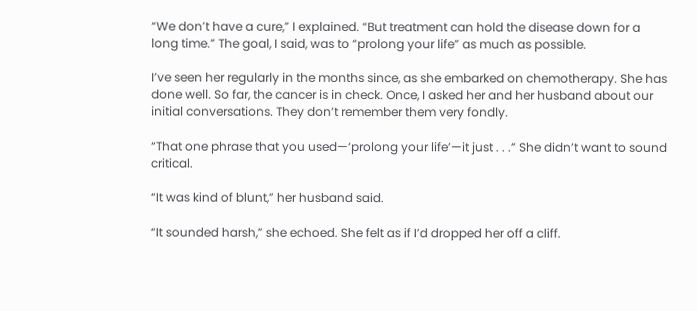“We don’t have a cure,” I explained. “But treatment can hold the disease down for a long time.” The goal, I said, was to “prolong your life” as much as possible.

I’ve seen her regularly in the months since, as she embarked on chemotherapy. She has done well. So far, the cancer is in check. Once, I asked her and her husband about our initial conversations. They don’t remember them very fondly.

“That one phrase that you used—‘prolong your life’—it just . . .” She didn’t want to sound critical.

“It was kind of blunt,” her husband said.

“It sounded harsh,” she echoed. She felt as if I’d dropped her off a cliff.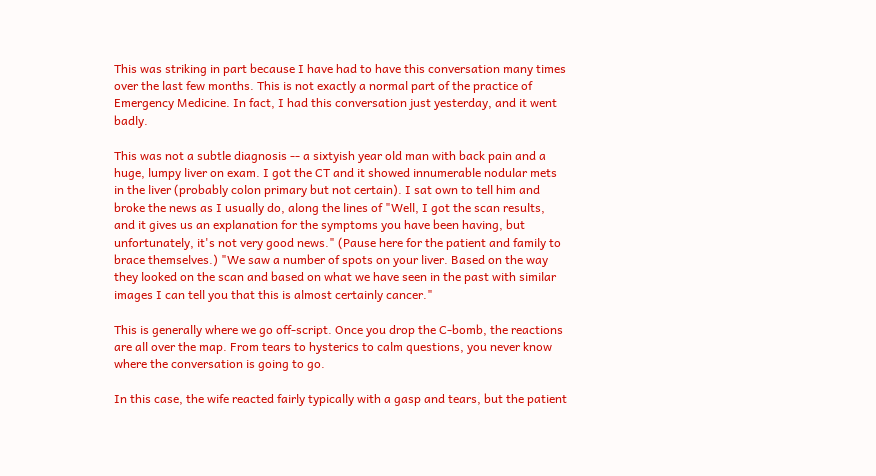This was striking in part because I have had to have this conversation many times over the last few months. This is not exactly a normal part of the practice of Emergency Medicine. In fact, I had this conversation just yesterday, and it went badly.

This was not a subtle diagnosis -- a sixtyish year old man with back pain and a huge, lumpy liver on exam. I got the CT and it showed innumerable nodular mets in the liver (probably colon primary but not certain). I sat own to tell him and broke the news as I usually do, along the lines of "Well, I got the scan results, and it gives us an explanation for the symptoms you have been having, but unfortunately, it's not very good news." (Pause here for the patient and family to brace themselves.) "We saw a number of spots on your liver. Based on the way they looked on the scan and based on what we have seen in the past with similar images I can tell you that this is almost certainly cancer."

This is generally where we go off-script. Once you drop the C-bomb, the reactions are all over the map. From tears to hysterics to calm questions, you never know where the conversation is going to go.

In this case, the wife reacted fairly typically with a gasp and tears, but the patient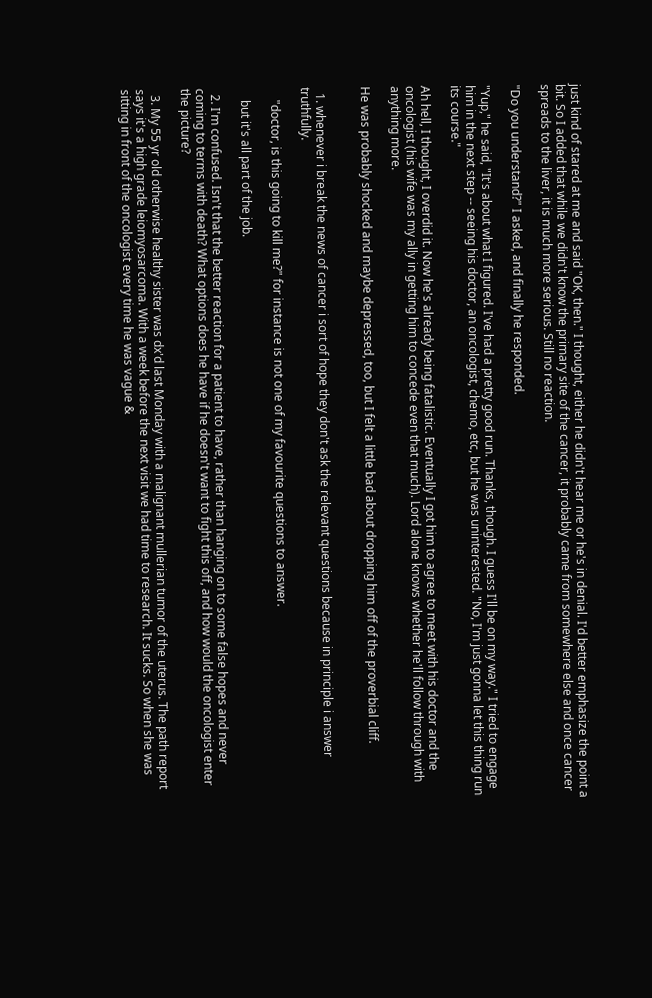just kind of stared at me and said "OK, then." I thought, either he didn't hear me or he's in denial. I'd better emphasize the point a bit. So I added that while we didn't know the primary site of the cancer, it probably came from somewhere else and once cancer spreads to the liver, it is much more serious. Still no reaction.

"Do you understand?" I asked, and finally he responded.

"Yup," he said, "It's about what I figured. I've had a pretty good run. Thanks, though. I guess I'll be on my way." I tried to engage him in the next step -- seeing his doctor, an oncologist, chemo, etc, but he was uninterested. "No, I'm just gonna let this thing run its course."

Ah hell, I thought, I overdid it. Now he's already being fatalistic. Eventually I got him to agree to meet with his doctor and the oncologist (his wife was my ally in getting him to concede even that much). Lord alone knows whether he'll follow through with anything more.

He was probably shocked and maybe depressed, too, but I felt a little bad about dropping him off of the proverbial cliff.


  1. whenever i break the news of cancer i sort of hope they don't ask the relevant questions because in principle i answer truthfully.

    "doctor, is this going to kill me?" for instance is not one of my favourite questions to answer.

    but it's all part of the job.

  2. I'm confused. Isn't that the better reaction for a patient to have, rather than hanging on to some false hopes and never coming to terms with death? What options does he have if he doesn't want to fight this off, and how would the oncologist enter the picture?

  3. My 55 yr old otherwise healthy sister was dx'd last Monday with a malignant mullerian tumor of the uterus. The path report says it's a high grade leiomyosarcoma. With a week before the next visit we had time to research. It sucks. So when she was sitting in front of the oncologist every time he was vague &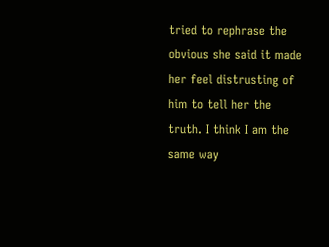tried to rephrase the obvious she said it made her feel distrusting of him to tell her the truth. I think I am the same way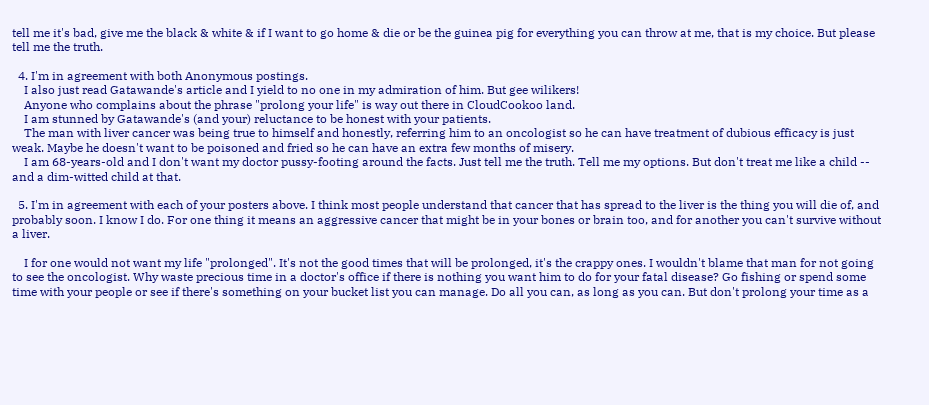tell me it's bad, give me the black & white & if I want to go home & die or be the guinea pig for everything you can throw at me, that is my choice. But please tell me the truth.

  4. I'm in agreement with both Anonymous postings.
    I also just read Gatawande's article and I yield to no one in my admiration of him. But gee wilikers!
    Anyone who complains about the phrase "prolong your life" is way out there in CloudCookoo land.
    I am stunned by Gatawande's (and your) reluctance to be honest with your patients.
    The man with liver cancer was being true to himself and honestly, referring him to an oncologist so he can have treatment of dubious efficacy is just weak. Maybe he doesn't want to be poisoned and fried so he can have an extra few months of misery.
    I am 68-years-old and I don't want my doctor pussy-footing around the facts. Just tell me the truth. Tell me my options. But don't treat me like a child -- and a dim-witted child at that.

  5. I'm in agreement with each of your posters above. I think most people understand that cancer that has spread to the liver is the thing you will die of, and probably soon. I know I do. For one thing it means an aggressive cancer that might be in your bones or brain too, and for another you can't survive without a liver.

    I for one would not want my life "prolonged". It's not the good times that will be prolonged, it's the crappy ones. I wouldn't blame that man for not going to see the oncologist. Why waste precious time in a doctor's office if there is nothing you want him to do for your fatal disease? Go fishing or spend some time with your people or see if there's something on your bucket list you can manage. Do all you can, as long as you can. But don't prolong your time as a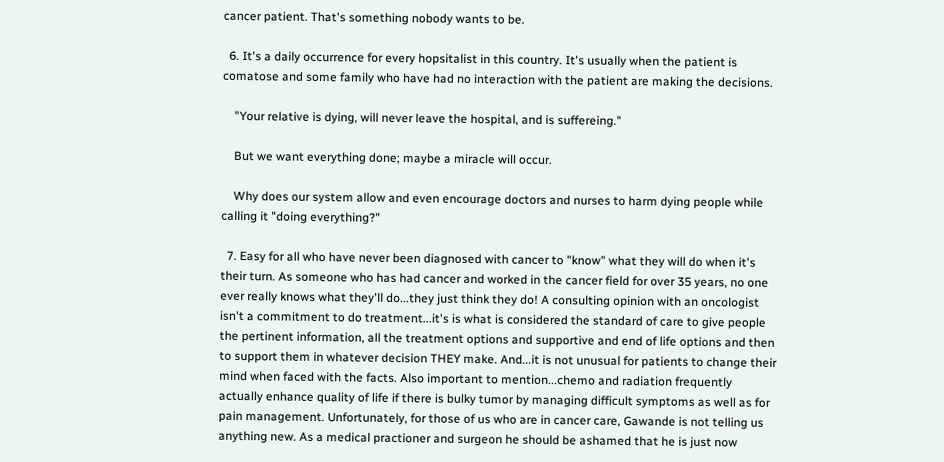cancer patient. That's something nobody wants to be.

  6. It's a daily occurrence for every hopsitalist in this country. It's usually when the patient is comatose and some family who have had no interaction with the patient are making the decisions.

    "Your relative is dying, will never leave the hospital, and is suffereing."

    But we want everything done; maybe a miracle will occur.

    Why does our system allow and even encourage doctors and nurses to harm dying people while calling it "doing everything?"

  7. Easy for all who have never been diagnosed with cancer to "know" what they will do when it's their turn. As someone who has had cancer and worked in the cancer field for over 35 years, no one ever really knows what they'll do...they just think they do! A consulting opinion with an oncologist isn't a commitment to do treatment...it's is what is considered the standard of care to give people the pertinent information, all the treatment options and supportive and end of life options and then to support them in whatever decision THEY make. And...it is not unusual for patients to change their mind when faced with the facts. Also important to mention...chemo and radiation frequently actually enhance quality of life if there is bulky tumor by managing difficult symptoms as well as for pain management. Unfortunately, for those of us who are in cancer care, Gawande is not telling us anything new. As a medical practioner and surgeon he should be ashamed that he is just now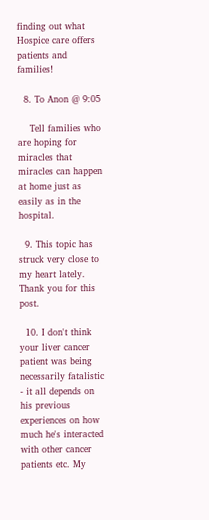finding out what Hospice care offers patients and families!

  8. To Anon @ 9:05

    Tell families who are hoping for miracles that miracles can happen at home just as easily as in the hospital.

  9. This topic has struck very close to my heart lately. Thank you for this post.

  10. I don't think your liver cancer patient was being necessarily fatalistic - it all depends on his previous experiences on how much he's interacted with other cancer patients etc. My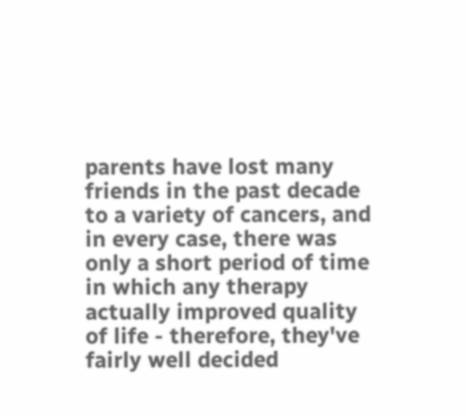parents have lost many friends in the past decade to a variety of cancers, and in every case, there was only a short period of time in which any therapy actually improved quality of life - therefore, they've fairly well decided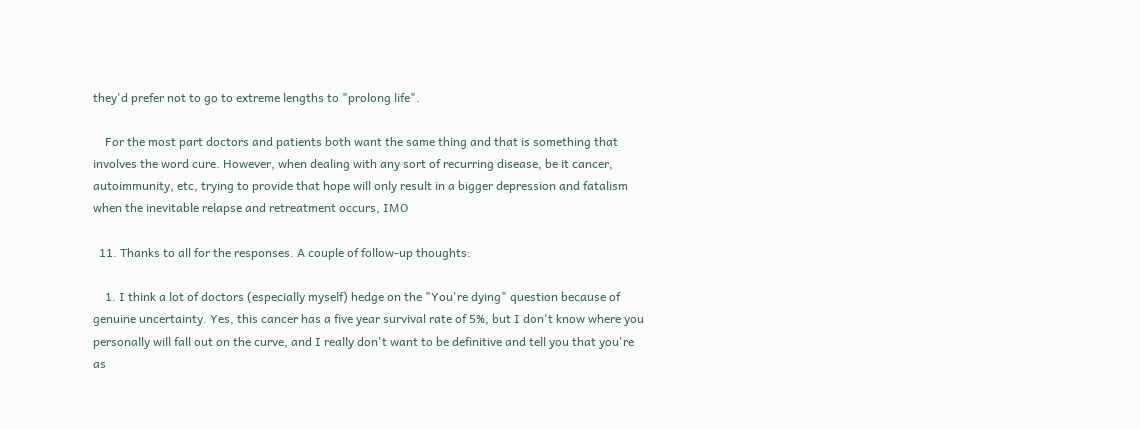they'd prefer not to go to extreme lengths to "prolong life".

    For the most part doctors and patients both want the same thing and that is something that involves the word cure. However, when dealing with any sort of recurring disease, be it cancer, autoimmunity, etc, trying to provide that hope will only result in a bigger depression and fatalism when the inevitable relapse and retreatment occurs, IMO

  11. Thanks to all for the responses. A couple of follow-up thoughts:

    1. I think a lot of doctors (especially myself) hedge on the "You're dying" question because of genuine uncertainty. Yes, this cancer has a five year survival rate of 5%, but I don't know where you personally will fall out on the curve, and I really don't want to be definitive and tell you that you're as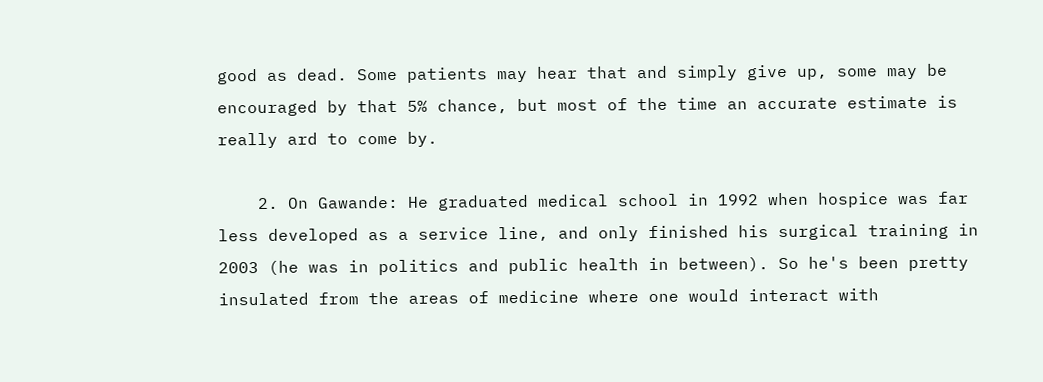good as dead. Some patients may hear that and simply give up, some may be encouraged by that 5% chance, but most of the time an accurate estimate is really ard to come by.

    2. On Gawande: He graduated medical school in 1992 when hospice was far less developed as a service line, and only finished his surgical training in 2003 (he was in politics and public health in between). So he's been pretty insulated from the areas of medicine where one would interact with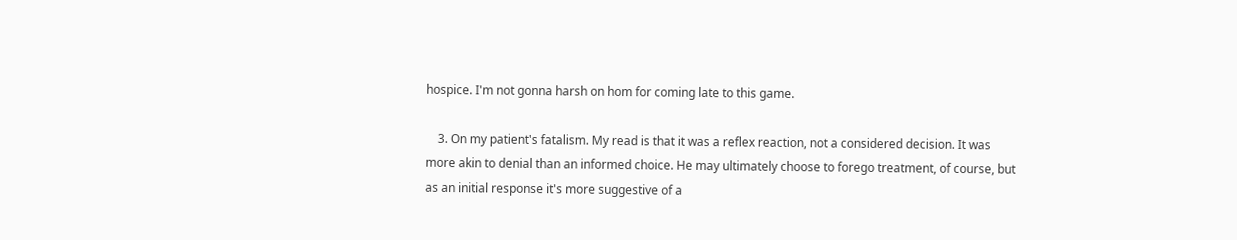hospice. I'm not gonna harsh on hom for coming late to this game.

    3. On my patient's fatalism. My read is that it was a reflex reaction, not a considered decision. It was more akin to denial than an informed choice. He may ultimately choose to forego treatment, of course, but as an initial response it's more suggestive of a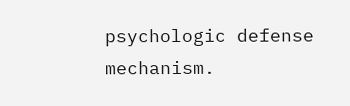psychologic defense mechanism.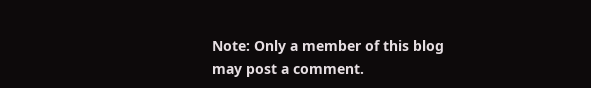Note: Only a member of this blog may post a comment.